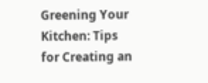Greening Your Kitchen: Tips for Creating an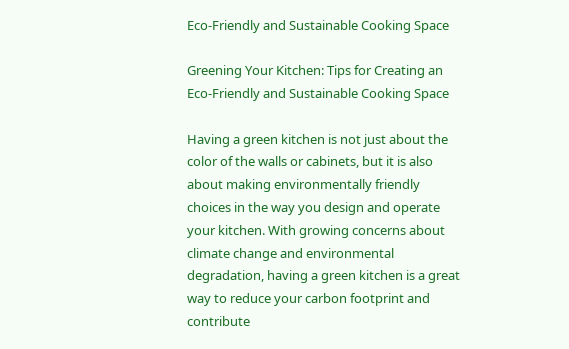Eco-Friendly and Sustainable Cooking Space

Greening Your Kitchen: Tips for Creating an Eco-Friendly and Sustainable Cooking Space

Having a green kitchen is not just about the color of the walls or cabinets, but it is also about making environmentally friendly choices in the way you design and operate your kitchen. With growing concerns about climate change and environmental degradation, having a green kitchen is a great way to reduce your carbon footprint and contribute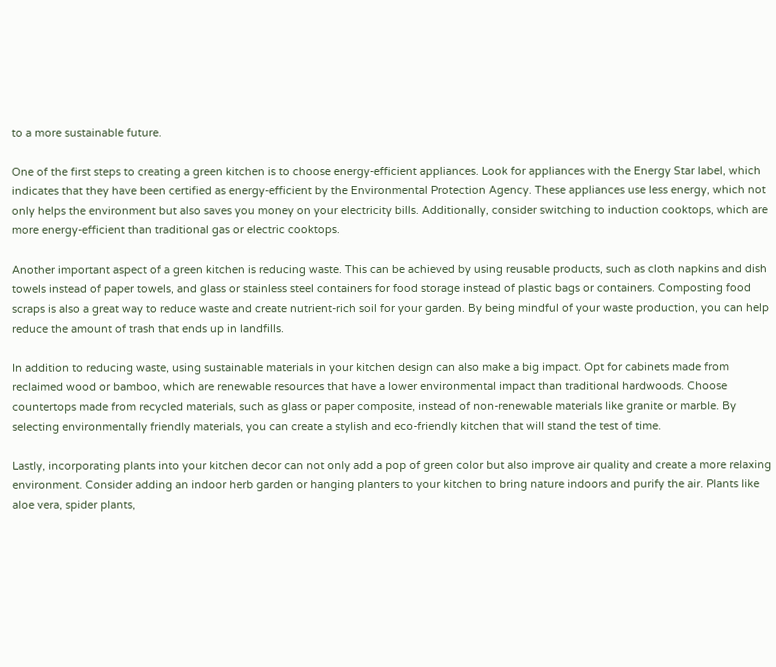to a more sustainable future.

One of the first steps to creating a green kitchen is to choose energy-efficient appliances. Look for appliances with the Energy Star label, which indicates that they have been certified as energy-efficient by the Environmental Protection Agency. These appliances use less energy, which not only helps the environment but also saves you money on your electricity bills. Additionally, consider switching to induction cooktops, which are more energy-efficient than traditional gas or electric cooktops.

Another important aspect of a green kitchen is reducing waste. This can be achieved by using reusable products, such as cloth napkins and dish towels instead of paper towels, and glass or stainless steel containers for food storage instead of plastic bags or containers. Composting food scraps is also a great way to reduce waste and create nutrient-rich soil for your garden. By being mindful of your waste production, you can help reduce the amount of trash that ends up in landfills.

In addition to reducing waste, using sustainable materials in your kitchen design can also make a big impact. Opt for cabinets made from reclaimed wood or bamboo, which are renewable resources that have a lower environmental impact than traditional hardwoods. Choose countertops made from recycled materials, such as glass or paper composite, instead of non-renewable materials like granite or marble. By selecting environmentally friendly materials, you can create a stylish and eco-friendly kitchen that will stand the test of time.

Lastly, incorporating plants into your kitchen decor can not only add a pop of green color but also improve air quality and create a more relaxing environment. Consider adding an indoor herb garden or hanging planters to your kitchen to bring nature indoors and purify the air. Plants like aloe vera, spider plants,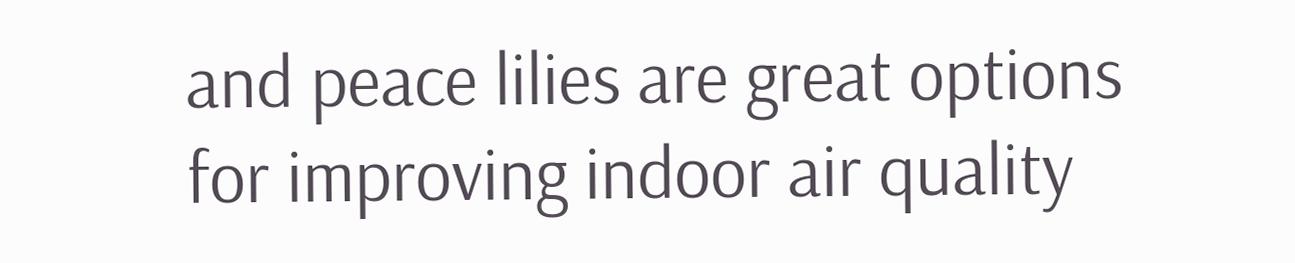and peace lilies are great options for improving indoor air quality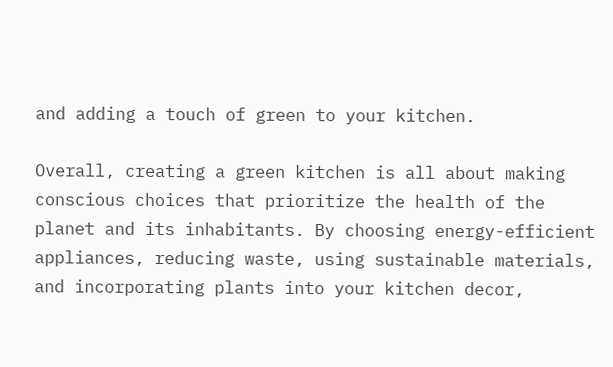and adding a touch of green to your kitchen.

Overall, creating a green kitchen is all about making conscious choices that prioritize the health of the planet and its inhabitants. By choosing energy-efficient appliances, reducing waste, using sustainable materials, and incorporating plants into your kitchen decor,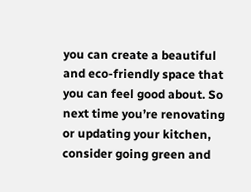you can create a beautiful and eco-friendly space that you can feel good about. So next time you’re renovating or updating your kitchen, consider going green and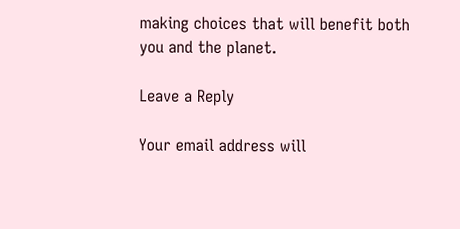making choices that will benefit both you and the planet.

Leave a Reply

Your email address will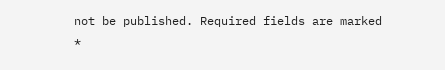not be published. Required fields are marked *